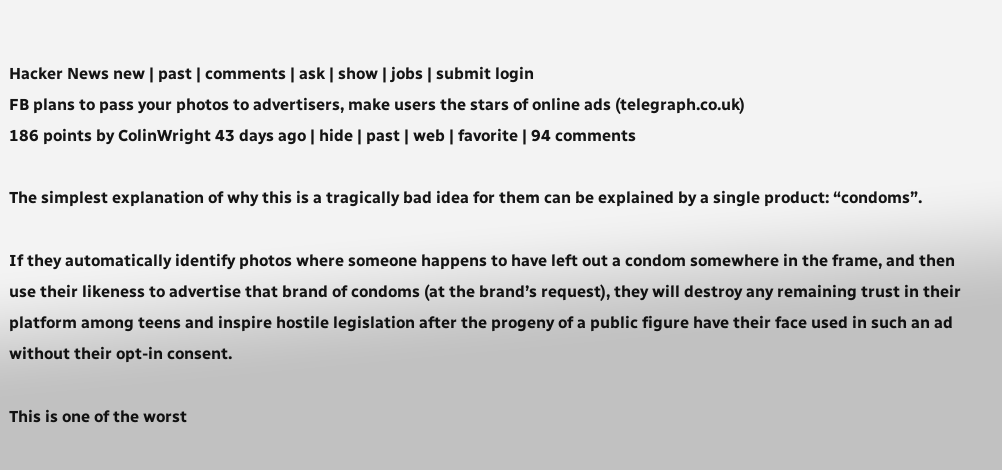Hacker News new | past | comments | ask | show | jobs | submit login
FB plans to pass your photos to advertisers, make users the stars of online ads (telegraph.co.uk)
186 points by ColinWright 43 days ago | hide | past | web | favorite | 94 comments

The simplest explanation of why this is a tragically bad idea for them can be explained by a single product: “condoms”.

If they automatically identify photos where someone happens to have left out a condom somewhere in the frame, and then use their likeness to advertise that brand of condoms (at the brand’s request), they will destroy any remaining trust in their platform among teens and inspire hostile legislation after the progeny of a public figure have their face used in such an ad without their opt-in consent.

This is one of the worst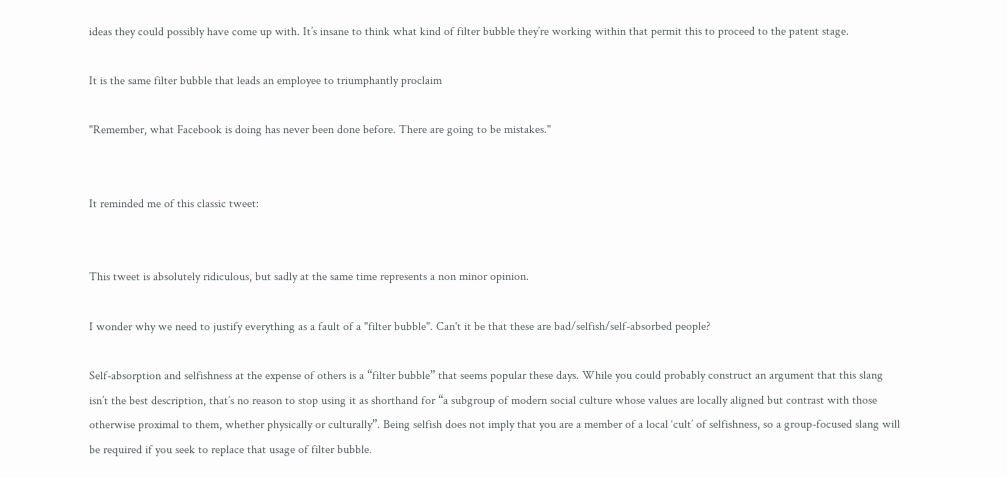ideas they could possibly have come up with. It’s insane to think what kind of filter bubble they’re working within that permit this to proceed to the patent stage.

It is the same filter bubble that leads an employee to triumphantly proclaim

"Remember, what Facebook is doing has never been done before. There are going to be mistakes."


It reminded me of this classic tweet:


This tweet is absolutely ridiculous, but sadly at the same time represents a non minor opinion.

I wonder why we need to justify everything as a fault of a "filter bubble". Can't it be that these are bad/selfish/self-absorbed people?

Self-absorption and selfishness at the expense of others is a “filter bubble” that seems popular these days. While you could probably construct an argument that this slang isn’t the best description, that’s no reason to stop using it as shorthand for “a subgroup of modern social culture whose values are locally aligned but contrast with those otherwise proximal to them, whether physically or culturally”. Being selfish does not imply that you are a member of a local ‘cult’ of selfishness, so a group-focused slang will be required if you seek to replace that usage of filter bubble.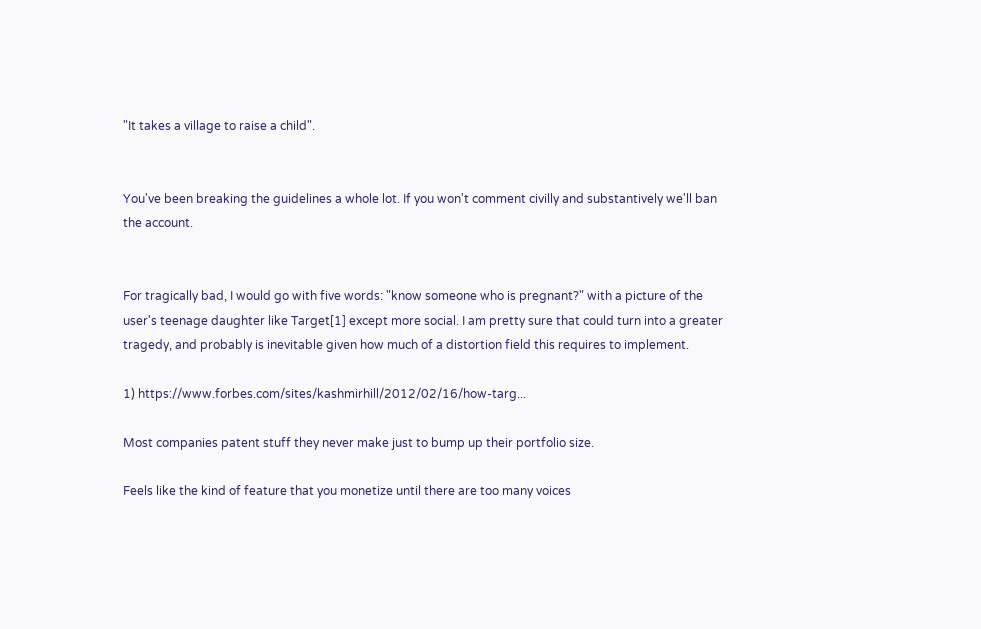"It takes a village to raise a child".


You've been breaking the guidelines a whole lot. If you won't comment civilly and substantively we'll ban the account.


For tragically bad, I would go with five words: "know someone who is pregnant?" with a picture of the user's teenage daughter like Target[1] except more social. I am pretty sure that could turn into a greater tragedy, and probably is inevitable given how much of a distortion field this requires to implement.

1) https://www.forbes.com/sites/kashmirhill/2012/02/16/how-targ...

Most companies patent stuff they never make just to bump up their portfolio size.

Feels like the kind of feature that you monetize until there are too many voices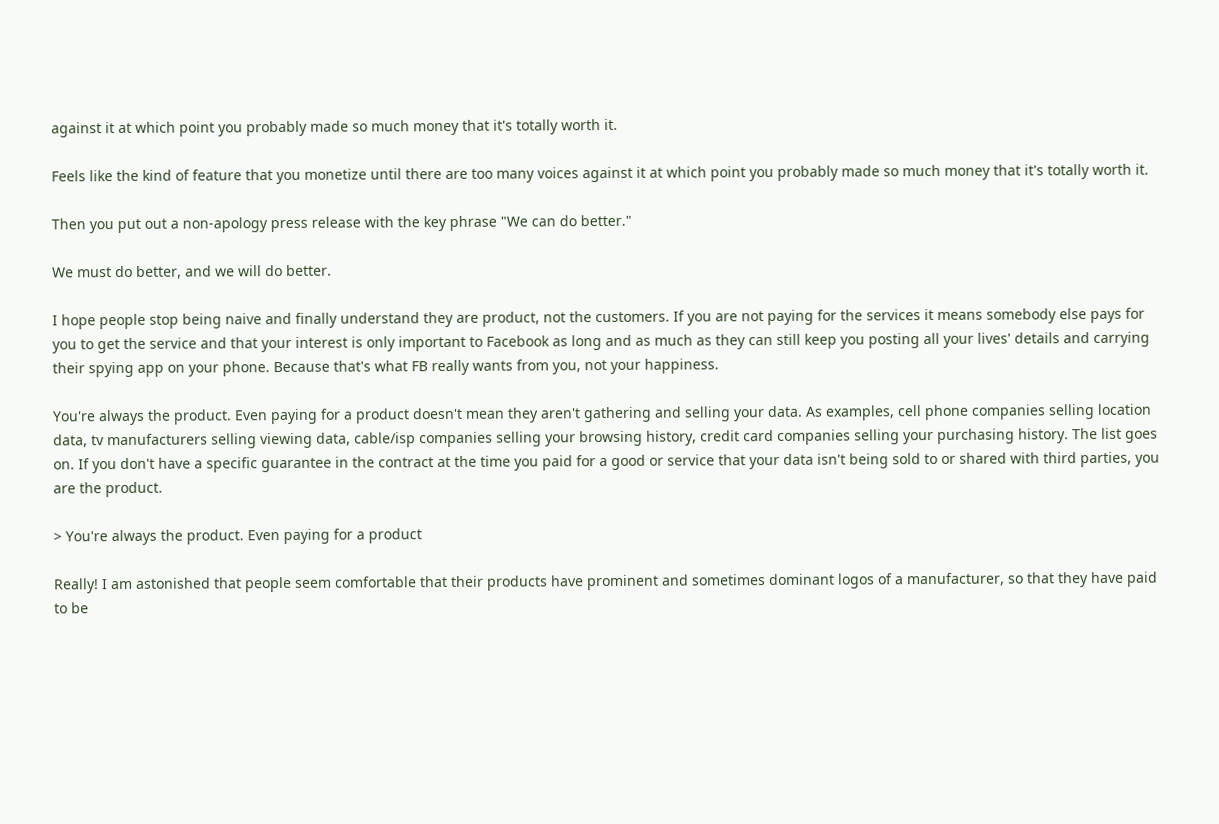against it at which point you probably made so much money that it's totally worth it.

Feels like the kind of feature that you monetize until there are too many voices against it at which point you probably made so much money that it's totally worth it.

Then you put out a non-apology press release with the key phrase "We can do better."

We must do better, and we will do better.

I hope people stop being naive and finally understand they are product, not the customers. If you are not paying for the services it means somebody else pays for you to get the service and that your interest is only important to Facebook as long and as much as they can still keep you posting all your lives' details and carrying their spying app on your phone. Because that's what FB really wants from you, not your happiness.

You're always the product. Even paying for a product doesn't mean they aren't gathering and selling your data. As examples, cell phone companies selling location data, tv manufacturers selling viewing data, cable/isp companies selling your browsing history, credit card companies selling your purchasing history. The list goes on. If you don't have a specific guarantee in the contract at the time you paid for a good or service that your data isn't being sold to or shared with third parties, you are the product.

> You're always the product. Even paying for a product

Really! I am astonished that people seem comfortable that their products have prominent and sometimes dominant logos of a manufacturer, so that they have paid to be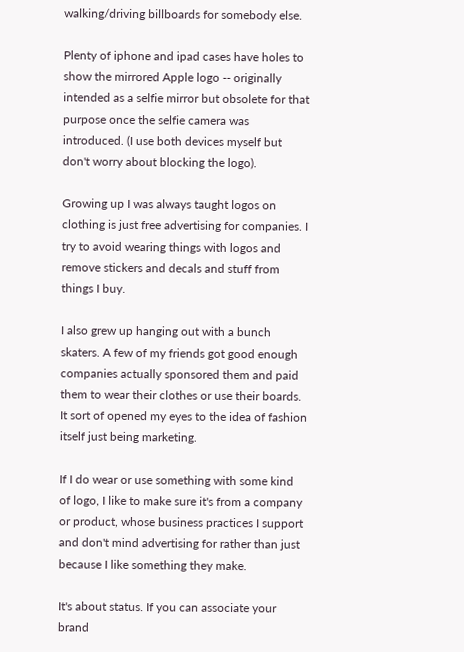walking/driving billboards for somebody else.

Plenty of iphone and ipad cases have holes to show the mirrored Apple logo -- originally intended as a selfie mirror but obsolete for that purpose once the selfie camera was introduced. (I use both devices myself but don't worry about blocking the logo).

Growing up I was always taught logos on clothing is just free advertising for companies. I try to avoid wearing things with logos and remove stickers and decals and stuff from things I buy.

I also grew up hanging out with a bunch skaters. A few of my friends got good enough companies actually sponsored them and paid them to wear their clothes or use their boards. It sort of opened my eyes to the idea of fashion itself just being marketing.

If I do wear or use something with some kind of logo, I like to make sure it's from a company or product, whose business practices I support and don't mind advertising for rather than just because I like something they make.

It's about status. If you can associate your brand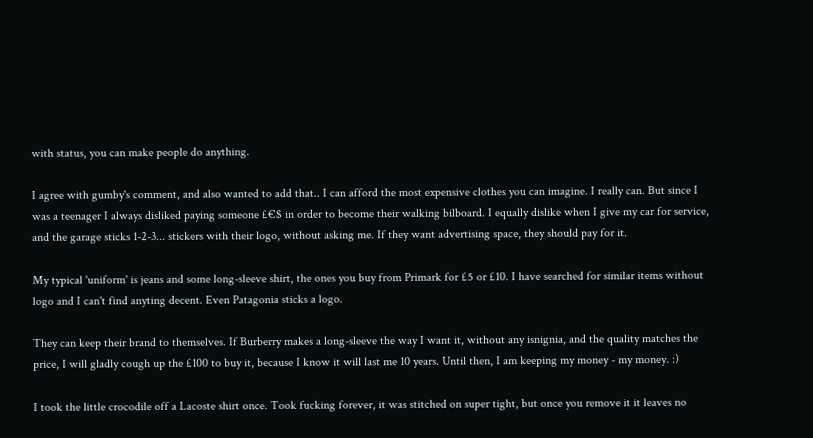with status, you can make people do anything.

I agree with gumby's comment, and also wanted to add that.. I can afford the most expensive clothes you can imagine. I really can. But since I was a teenager I always disliked paying someone £€$ in order to become their walking bilboard. I equally dislike when I give my car for service, and the garage sticks 1-2-3... stickers with their logo, without asking me. If they want advertising space, they should pay for it.

My typical 'uniform' is jeans and some long-sleeve shirt, the ones you buy from Primark for £5 or £10. I have searched for similar items without logo and I can't find anyting decent. Even Patagonia sticks a logo.

They can keep their brand to themselves. If Burberry makes a long-sleeve the way I want it, without any isnignia, and the quality matches the price, I will gladly cough up the £100 to buy it, because I know it will last me 10 years. Until then, I am keeping my money - my money. :)

I took the little crocodile off a Lacoste shirt once. Took fucking forever, it was stitched on super tight, but once you remove it it leaves no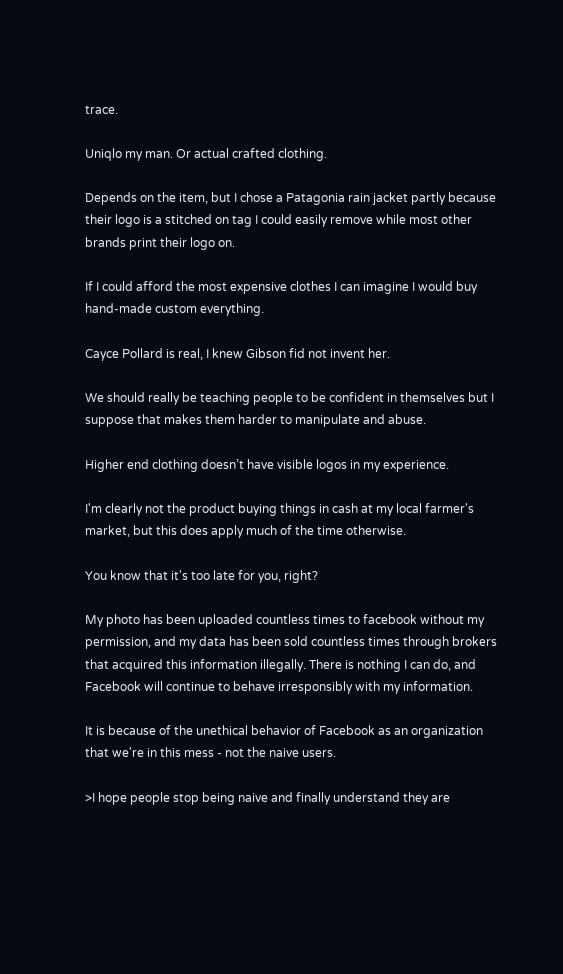trace.

Uniqlo my man. Or actual crafted clothing.

Depends on the item, but I chose a Patagonia rain jacket partly because their logo is a stitched on tag I could easily remove while most other brands print their logo on.

If I could afford the most expensive clothes I can imagine I would buy hand-made custom everything.

Cayce Pollard is real, I knew Gibson fid not invent her.

We should really be teaching people to be confident in themselves but I suppose that makes them harder to manipulate and abuse.

Higher end clothing doesn’t have visible logos in my experience.

I'm clearly not the product buying things in cash at my local farmer's market, but this does apply much of the time otherwise.

You know that it's too late for you, right?

My photo has been uploaded countless times to facebook without my permission, and my data has been sold countless times through brokers that acquired this information illegally. There is nothing I can do, and Facebook will continue to behave irresponsibly with my information.

It is because of the unethical behavior of Facebook as an organization that we're in this mess - not the naive users.

>I hope people stop being naive and finally understand they are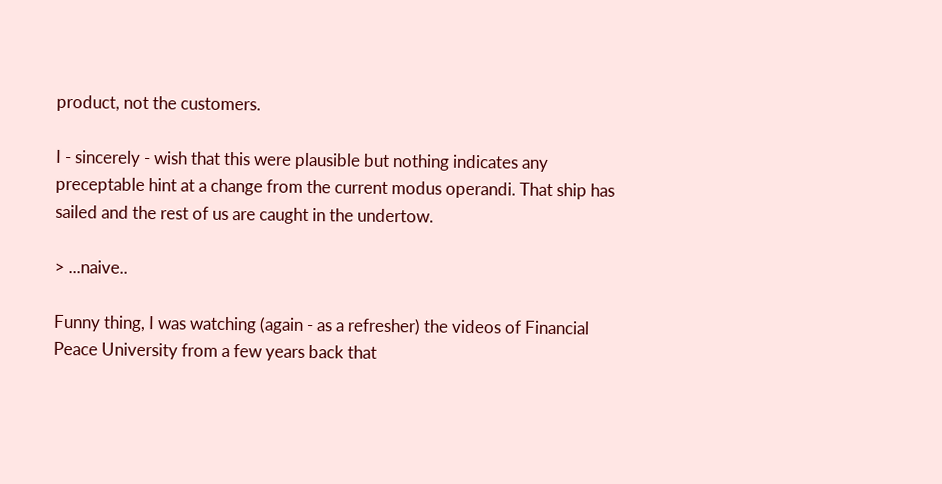product, not the customers.

I - sincerely - wish that this were plausible but nothing indicates any preceptable hint at a change from the current modus operandi. That ship has sailed and the rest of us are caught in the undertow.

> ...naive..

Funny thing, I was watching (again - as a refresher) the videos of Financial Peace University from a few years back that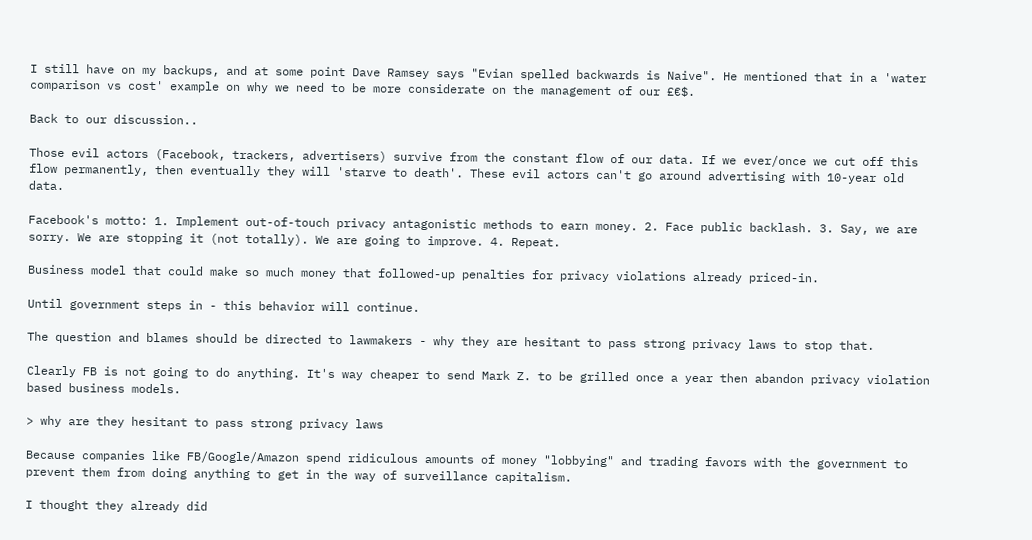I still have on my backups, and at some point Dave Ramsey says "Evian spelled backwards is Naive". He mentioned that in a 'water comparison vs cost' example on why we need to be more considerate on the management of our £€$.

Back to our discussion..

Those evil actors (Facebook, trackers, advertisers) survive from the constant flow of our data. If we ever/once we cut off this flow permanently, then eventually they will 'starve to death'. These evil actors can't go around advertising with 10-year old data.

Facebook's motto: 1. Implement out-of-touch privacy antagonistic methods to earn money. 2. Face public backlash. 3. Say, we are sorry. We are stopping it (not totally). We are going to improve. 4. Repeat.

Business model that could make so much money that followed-up penalties for privacy violations already priced-in.

Until government steps in - this behavior will continue.

The question and blames should be directed to lawmakers - why they are hesitant to pass strong privacy laws to stop that.

Clearly FB is not going to do anything. It's way cheaper to send Mark Z. to be grilled once a year then abandon privacy violation based business models.

> why are they hesitant to pass strong privacy laws

Because companies like FB/Google/Amazon spend ridiculous amounts of money "lobbying" and trading favors with the government to prevent them from doing anything to get in the way of surveillance capitalism.

I thought they already did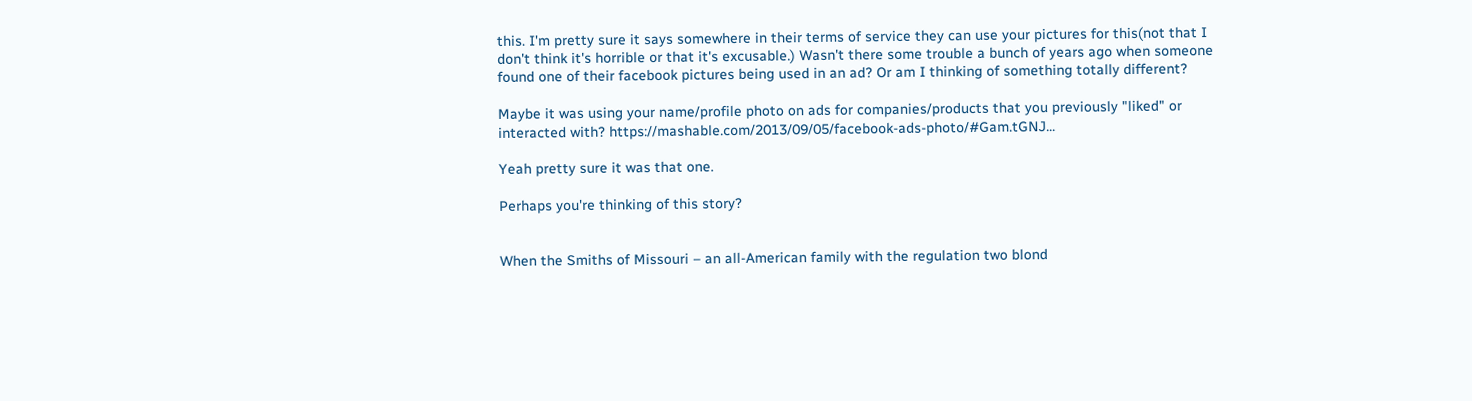this. I'm pretty sure it says somewhere in their terms of service they can use your pictures for this(not that I don't think it's horrible or that it's excusable.) Wasn't there some trouble a bunch of years ago when someone found one of their facebook pictures being used in an ad? Or am I thinking of something totally different?

Maybe it was using your name/profile photo on ads for companies/products that you previously "liked" or interacted with? https://mashable.com/2013/09/05/facebook-ads-photo/#Gam.tGNJ...

Yeah pretty sure it was that one.

Perhaps you're thinking of this story?


When the Smiths of Missouri – an all-American family with the regulation two blond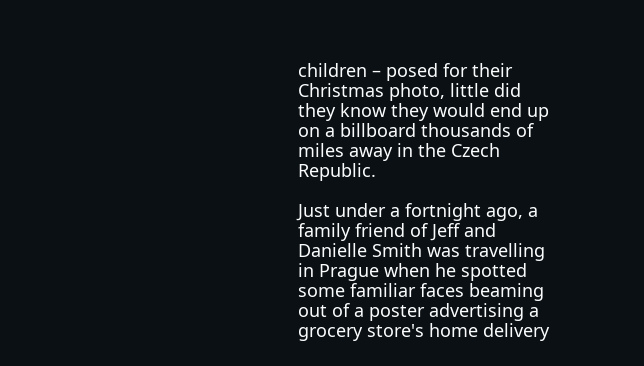children – posed for their Christmas photo, little did they know they would end up on a billboard thousands of miles away in the Czech Republic.

Just under a fortnight ago, a family friend of Jeff and Danielle Smith was travelling in Prague when he spotted some familiar faces beaming out of a poster advertising a grocery store's home delivery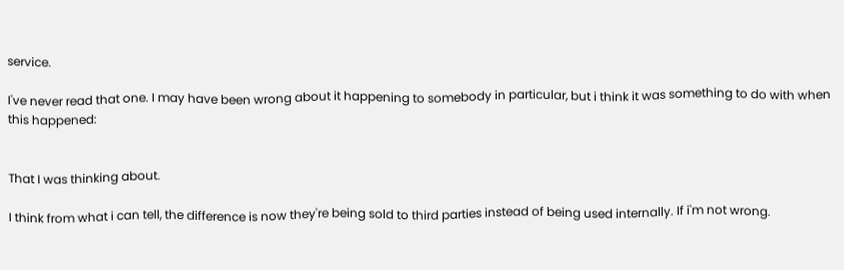service.

I've never read that one. I may have been wrong about it happening to somebody in particular, but i think it was something to do with when this happened:


That I was thinking about.

I think from what i can tell, the difference is now they're being sold to third parties instead of being used internally. If i'm not wrong.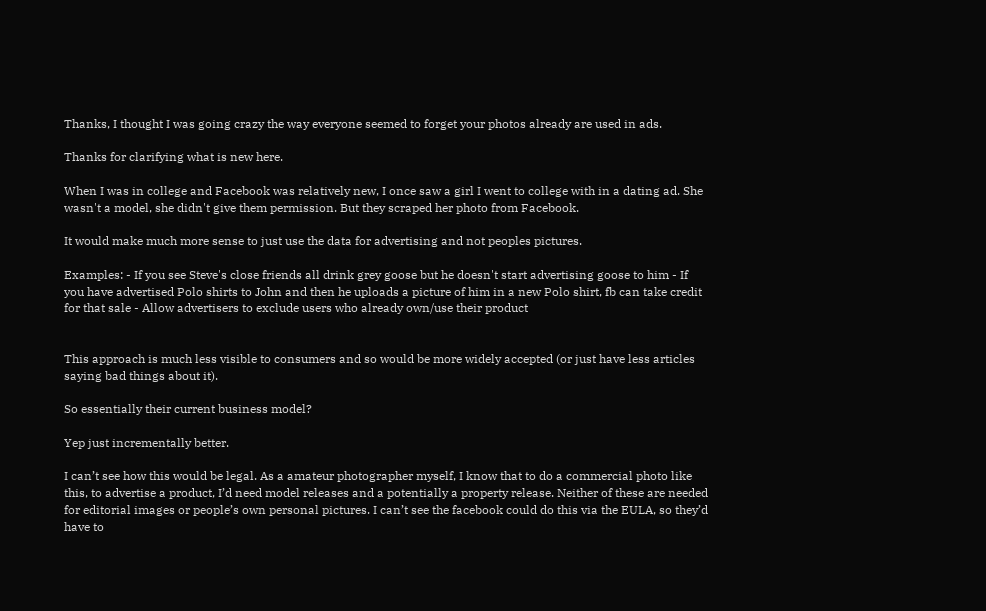Thanks, I thought I was going crazy the way everyone seemed to forget your photos already are used in ads.

Thanks for clarifying what is new here.

When I was in college and Facebook was relatively new, I once saw a girl I went to college with in a dating ad. She wasn't a model, she didn't give them permission. But they scraped her photo from Facebook.

It would make much more sense to just use the data for advertising and not peoples pictures.

Examples: - If you see Steve's close friends all drink grey goose but he doesn't start advertising goose to him - If you have advertised Polo shirts to John and then he uploads a picture of him in a new Polo shirt, fb can take credit for that sale - Allow advertisers to exclude users who already own/use their product


This approach is much less visible to consumers and so would be more widely accepted (or just have less articles saying bad things about it).

So essentially their current business model?

Yep just incrementally better.

I can’t see how this would be legal. As a amateur photographer myself, I know that to do a commercial photo like this, to advertise a product, I’d need model releases and a potentially a property release. Neither of these are needed for editorial images or people’s own personal pictures. I can’t see the facebook could do this via the EULA, so they’d have to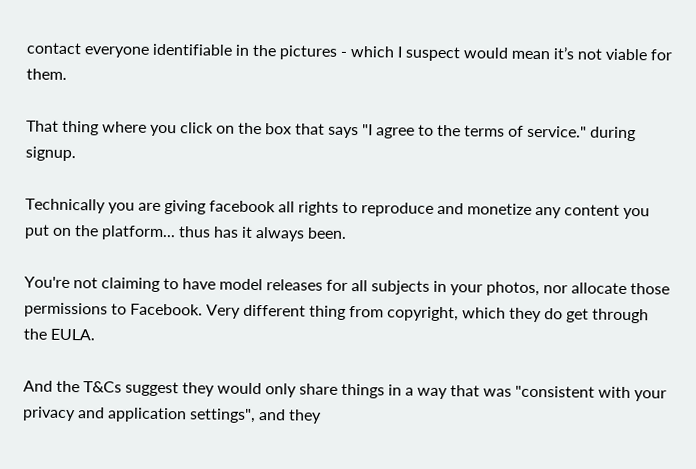contact everyone identifiable in the pictures - which I suspect would mean it’s not viable for them.

That thing where you click on the box that says "I agree to the terms of service." during signup.

Technically you are giving facebook all rights to reproduce and monetize any content you put on the platform... thus has it always been.

You're not claiming to have model releases for all subjects in your photos, nor allocate those permissions to Facebook. Very different thing from copyright, which they do get through the EULA.

And the T&Cs suggest they would only share things in a way that was "consistent with your privacy and application settings", and they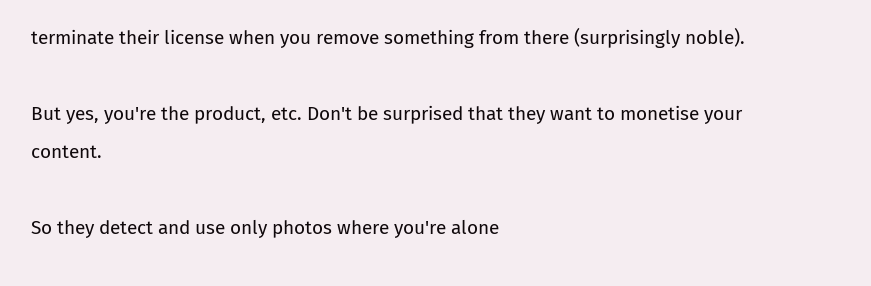terminate their license when you remove something from there (surprisingly noble).

But yes, you're the product, etc. Don't be surprised that they want to monetise your content.

So they detect and use only photos where you're alone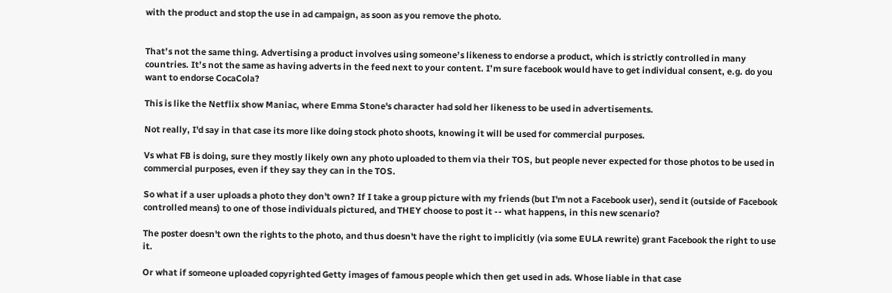with the product and stop the use in ad campaign, as soon as you remove the photo.


That’s not the same thing. Advertising a product involves using someone’s likeness to endorse a product, which is strictly controlled in many countries. It’s not the same as having adverts in the feed next to your content. I’m sure facebook would have to get individual consent, e.g. do you want to endorse CocaCola?

This is like the Netflix show Maniac, where Emma Stone's character had sold her likeness to be used in advertisements.

Not really, I'd say in that case its more like doing stock photo shoots, knowing it will be used for commercial purposes.

Vs what FB is doing, sure they mostly likely own any photo uploaded to them via their TOS, but people never expected for those photos to be used in commercial purposes, even if they say they can in the TOS.

So what if a user uploads a photo they don't own? If I take a group picture with my friends (but I'm not a Facebook user), send it (outside of Facebook controlled means) to one of those individuals pictured, and THEY choose to post it -- what happens, in this new scenario?

The poster doesn't own the rights to the photo, and thus doesn't have the right to implicitly (via some EULA rewrite) grant Facebook the right to use it.

Or what if someone uploaded copyrighted Getty images of famous people which then get used in ads. Whose liable in that case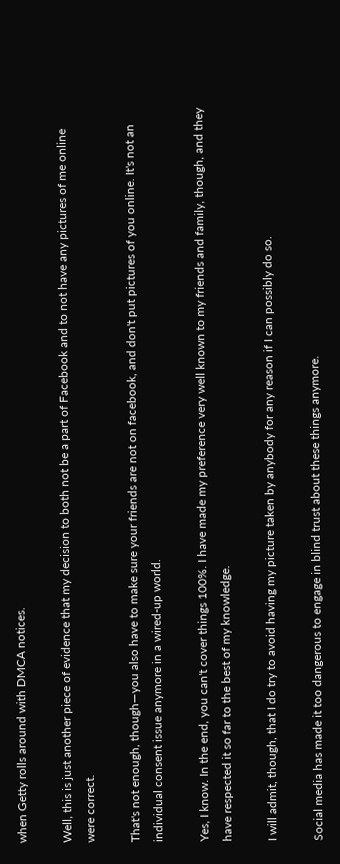when Getty rolls around with DMCA notices.

Well, this is just another piece of evidence that my decision to both not be a part of Facebook and to not have any pictures of me online were correct.

That's not enough, though—you also have to make sure your friends are not on facebook, and don't put pictures of you online. It's not an individual consent issue anymore in a wired-up world.

Yes, I know. In the end, you can't cover things 100%. I have made my preference very well known to my friends and family, though, and they have respected it so far to the best of my knowledge.

I will admit, though, that I do try to avoid having my picture taken by anybody for any reason if I can possibly do so.

Social media has made it too dangerous to engage in blind trust about these things anymore.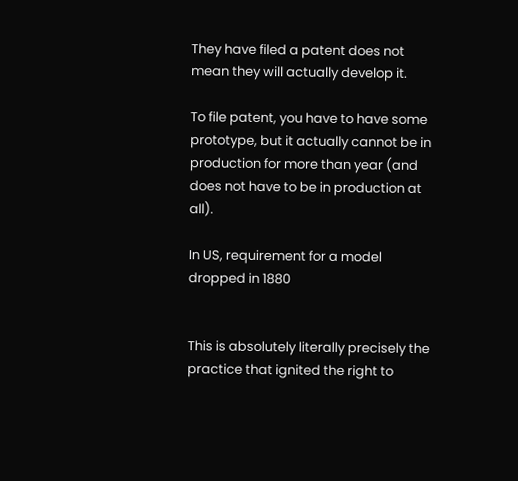They have filed a patent does not mean they will actually develop it.

To file patent, you have to have some prototype, but it actually cannot be in production for more than year (and does not have to be in production at all).

In US, requirement for a model dropped in 1880


This is absolutely literally precisely the practice that ignited the right to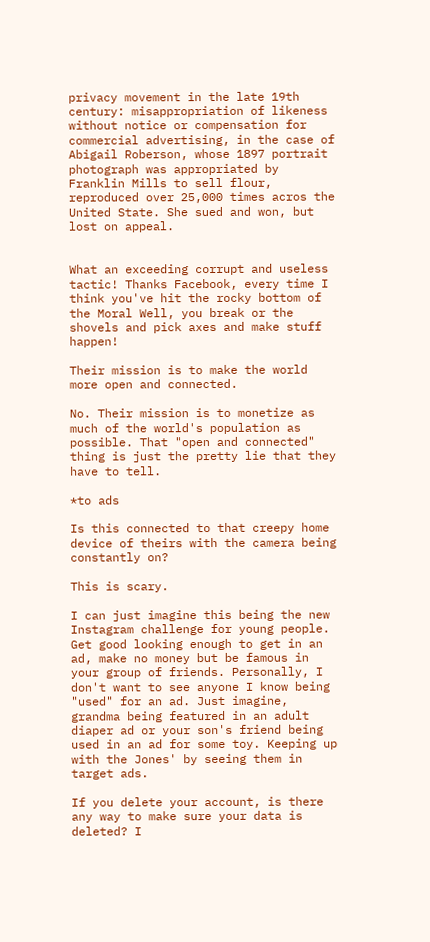privacy movement in the late 19th century: misappropriation of likeness without notice or compensation for commercial advertising, in the case of Abigail Roberson, whose 1897 portrait photograph was appropriated by Franklin Mills to sell flour, reproduced over 25,000 times acros the United State. She sued and won, but lost on appeal.


What an exceeding corrupt and useless tactic! Thanks Facebook, every time I think you've hit the rocky bottom of the Moral Well, you break or the shovels and pick axes and make stuff happen!

Their mission is to make the world more open and connected.

No. Their mission is to monetize as much of the world's population as possible. That "open and connected" thing is just the pretty lie that they have to tell.

*to ads

Is this connected to that creepy home device of theirs with the camera being constantly on?

This is scary.

I can just imagine this being the new Instagram challenge for young people. Get good looking enough to get in an ad, make no money but be famous in your group of friends. Personally, I don't want to see anyone I know being "used" for an ad. Just imagine, grandma being featured in an adult diaper ad or your son's friend being used in an ad for some toy. Keeping up with the Jones' by seeing them in target ads.

If you delete your account, is there any way to make sure your data is deleted? I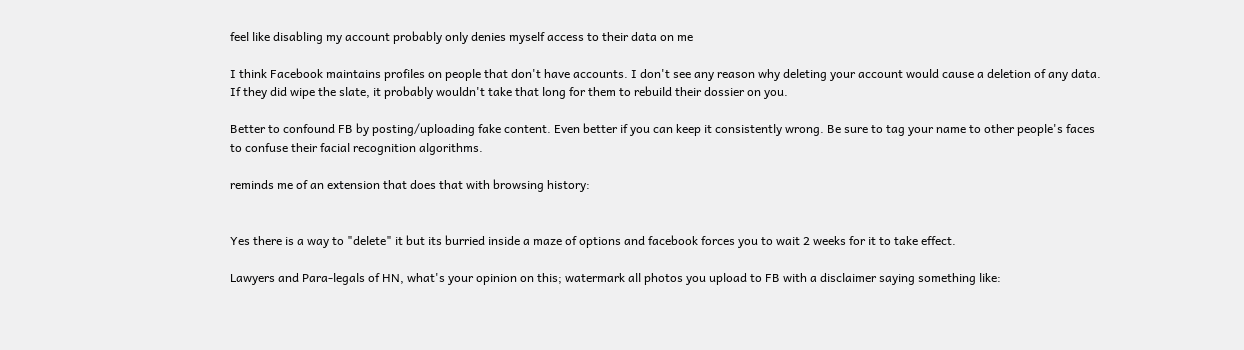feel like disabling my account probably only denies myself access to their data on me

I think Facebook maintains profiles on people that don't have accounts. I don't see any reason why deleting your account would cause a deletion of any data. If they did wipe the slate, it probably wouldn't take that long for them to rebuild their dossier on you.

Better to confound FB by posting/uploading fake content. Even better if you can keep it consistently wrong. Be sure to tag your name to other people's faces to confuse their facial recognition algorithms.

reminds me of an extension that does that with browsing history:


Yes there is a way to "delete" it but its burried inside a maze of options and facebook forces you to wait 2 weeks for it to take effect.

Lawyers and Para-legals of HN, what's your opinion on this; watermark all photos you upload to FB with a disclaimer saying something like: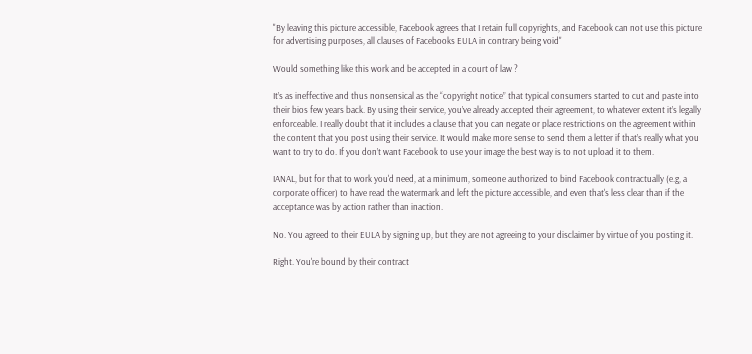"By leaving this picture accessible, Facebook agrees that I retain full copyrights, and Facebook can not use this picture for advertising purposes, all clauses of Facebooks EULA in contrary being void"

Would something like this work and be accepted in a court of law ?

It’s as ineffective and thus nonsensical as the “copyright notice” that typical consumers started to cut and paste into their bios few years back. By using their service, you’ve already accepted their agreement, to whatever extent it’s legally enforceable. I really doubt that it includes a clause that you can negate or place restrictions on the agreement within the content that you post using their service. It would make more sense to send them a letter if that’s really what you want to try to do. If you don’t want Facebook to use your image the best way is to not upload it to them.

IANAL, but for that to work you'd need, at a minimum, someone authorized to bind Facebook contractually (e.g, a corporate officer) to have read the watermark and left the picture accessible, and even that's less clear than if the acceptance was by action rather than inaction.

No. You agreed to their EULA by signing up, but they are not agreeing to your disclaimer by virtue of you posting it.

Right. You're bound by their contract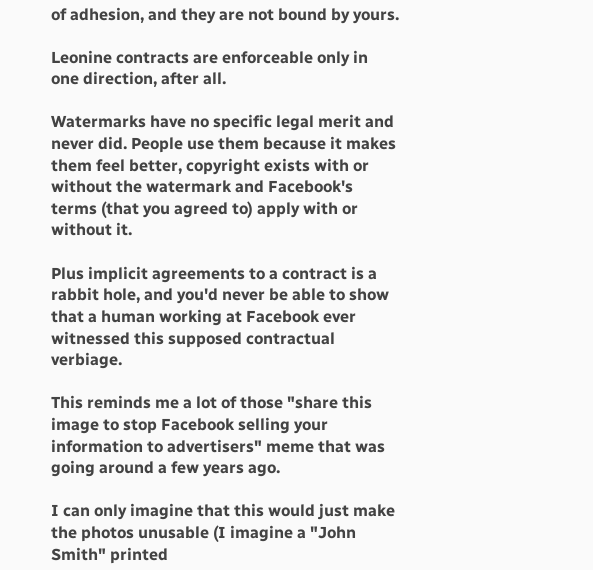of adhesion, and they are not bound by yours.

Leonine contracts are enforceable only in one direction, after all.

Watermarks have no specific legal merit and never did. People use them because it makes them feel better, copyright exists with or without the watermark and Facebook's terms (that you agreed to) apply with or without it.

Plus implicit agreements to a contract is a rabbit hole, and you'd never be able to show that a human working at Facebook ever witnessed this supposed contractual verbiage.

This reminds me a lot of those "share this image to stop Facebook selling your information to advertisers" meme that was going around a few years ago.

I can only imagine that this would just make the photos unusable (I imagine a "John Smith" printed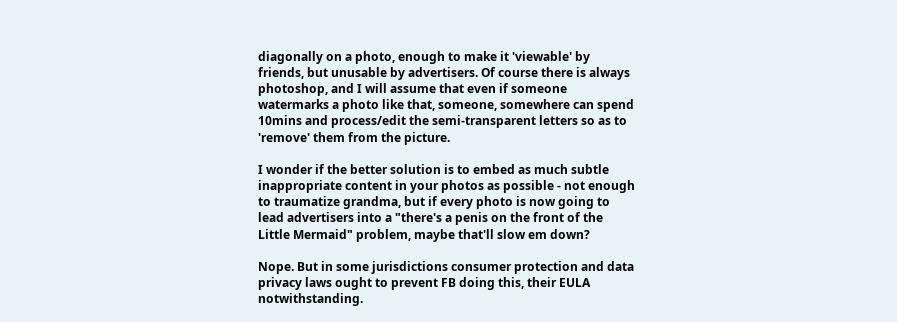diagonally on a photo, enough to make it 'viewable' by friends, but unusable by advertisers. Of course there is always photoshop, and I will assume that even if someone watermarks a photo like that, someone, somewhere can spend 10mins and process/edit the semi-transparent letters so as to 'remove' them from the picture.

I wonder if the better solution is to embed as much subtle inappropriate content in your photos as possible - not enough to traumatize grandma, but if every photo is now going to lead advertisers into a "there's a penis on the front of the Little Mermaid" problem, maybe that'll slow em down?

Nope. But in some jurisdictions consumer protection and data privacy laws ought to prevent FB doing this, their EULA notwithstanding.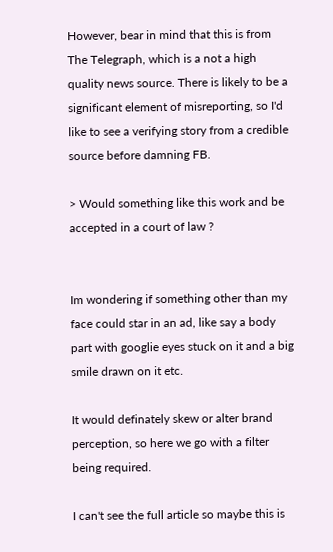However, bear in mind that this is from The Telegraph, which is a not a high quality news source. There is likely to be a significant element of misreporting, so I'd like to see a verifying story from a credible source before damning FB.

> Would something like this work and be accepted in a court of law ?


Im wondering if something other than my face could star in an ad, like say a body part with googlie eyes stuck on it and a big smile drawn on it etc.

It would definately skew or alter brand perception, so here we go with a filter being required.

I can't see the full article so maybe this is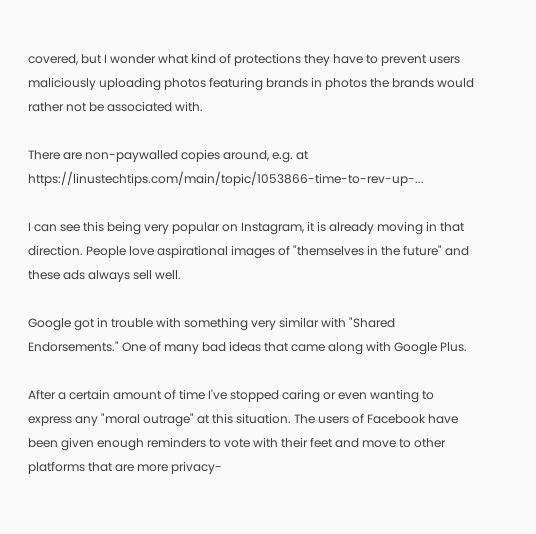covered, but I wonder what kind of protections they have to prevent users maliciously uploading photos featuring brands in photos the brands would rather not be associated with.

There are non-paywalled copies around, e.g. at https://linustechtips.com/main/topic/1053866-time-to-rev-up-...

I can see this being very popular on Instagram, it is already moving in that direction. People love aspirational images of "themselves in the future" and these ads always sell well.

Google got in trouble with something very similar with "Shared Endorsements." One of many bad ideas that came along with Google Plus.

After a certain amount of time I've stopped caring or even wanting to express any "moral outrage" at this situation. The users of Facebook have been given enough reminders to vote with their feet and move to other platforms that are more privacy-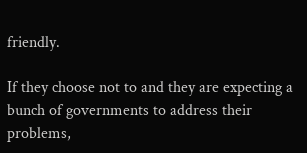friendly.

If they choose not to and they are expecting a bunch of governments to address their problems,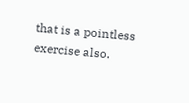that is a pointless exercise also.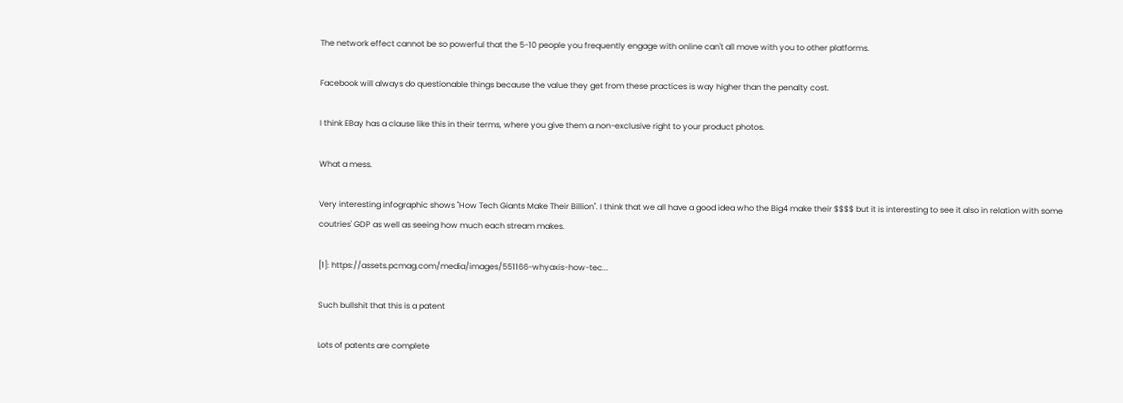The network effect cannot be so powerful that the 5-10 people you frequently engage with online can't all move with you to other platforms.

Facebook will always do questionable things because the value they get from these practices is way higher than the penalty cost.

I think EBay has a clause like this in their terms, where you give them a non-exclusive right to your product photos.

What a mess.

Very interesting infographic shows "How Tech Giants Make Their Billion". I think that we all have a good idea who the Big4 make their $$$$ but it is interesting to see it also in relation with some coutries' GDP as well as seeing how much each stream makes.

[1]: https://assets.pcmag.com/media/images/551166-whyaxis-how-tec...

Such bullshit that this is a patent

Lots of patents are complete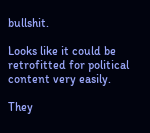bullshit.

Looks like it could be retrofitted for political content very easily.

They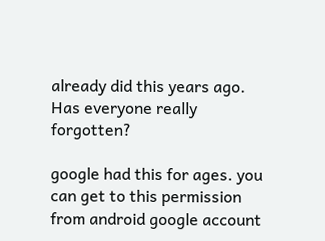already did this years ago. Has everyone really forgotten?

google had this for ages. you can get to this permission from android google account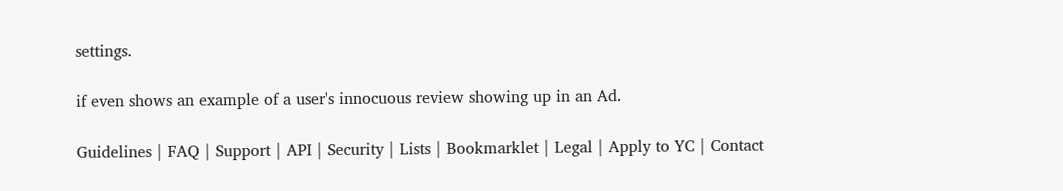settings.

if even shows an example of a user's innocuous review showing up in an Ad.

Guidelines | FAQ | Support | API | Security | Lists | Bookmarklet | Legal | Apply to YC | Contact